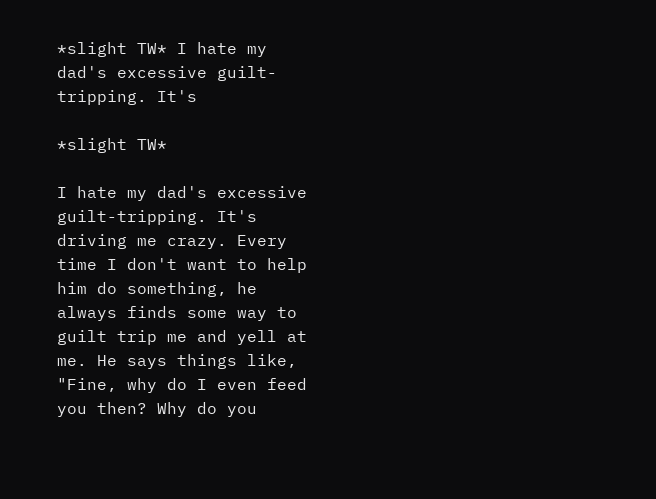*slight TW* I hate my dad's excessive guilt-tripping. It's

*slight TW*

I hate my dad's excessive guilt-tripping. It's driving me crazy. Every time I don't want to help him do something, he always finds some way to guilt trip me and yell at me. He says things like, "Fine, why do I even feed you then? Why do you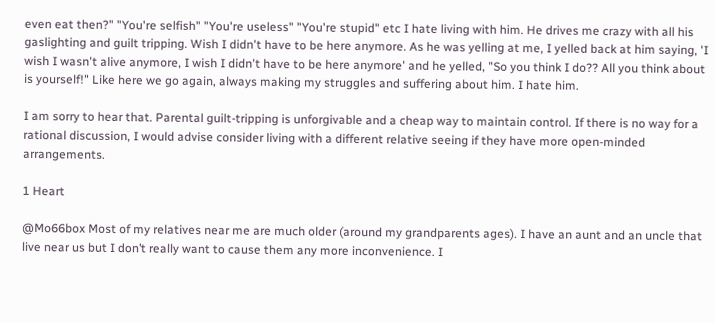even eat then?" "You're selfish" "You're useless" "You're stupid" etc I hate living with him. He drives me crazy with all his gaslighting and guilt tripping. Wish I didn't have to be here anymore. As he was yelling at me, I yelled back at him saying, 'I wish I wasn't alive anymore, I wish I didn't have to be here anymore' and he yelled, "So you think I do?? All you think about is yourself!" Like here we go again, always making my struggles and suffering about him. I hate him.

I am sorry to hear that. Parental guilt-tripping is unforgivable and a cheap way to maintain control. If there is no way for a rational discussion, I would advise consider living with a different relative seeing if they have more open-minded arrangements.

1 Heart

@Mo66box Most of my relatives near me are much older (around my grandparents ages). I have an aunt and an uncle that live near us but I don’t really want to cause them any more inconvenience. I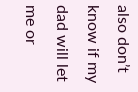also don’t know if my dad will let me or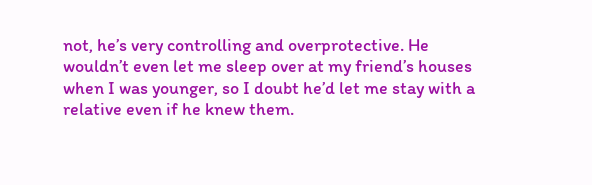not, he’s very controlling and overprotective. He wouldn’t even let me sleep over at my friend’s houses when I was younger, so I doubt he’d let me stay with a relative even if he knew them.